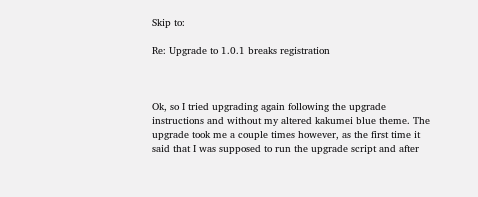Skip to:

Re: Upgrade to 1.0.1 breaks registration



Ok, so I tried upgrading again following the upgrade instructions and without my altered kakumei blue theme. The upgrade took me a couple times however, as the first time it said that I was supposed to run the upgrade script and after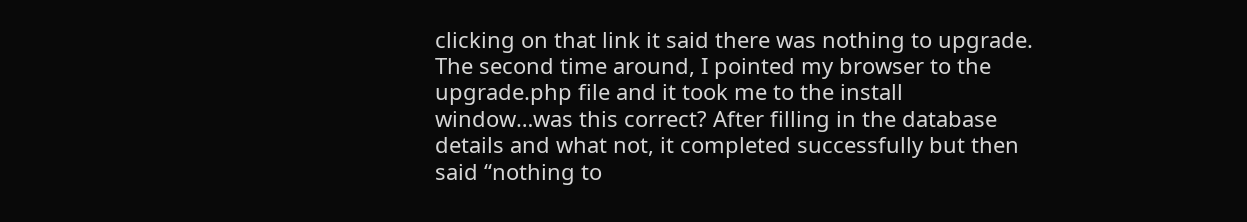clicking on that link it said there was nothing to upgrade. The second time around, I pointed my browser to the upgrade.php file and it took me to the install window…was this correct? After filling in the database details and what not, it completed successfully but then said “nothing to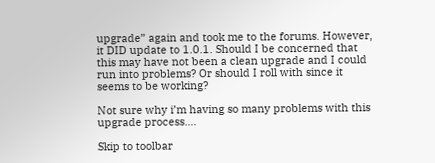upgrade” again and took me to the forums. However, it DID update to 1.0.1. Should I be concerned that this may have not been a clean upgrade and I could run into problems? Or should I roll with since it seems to be working?

Not sure why i’m having so many problems with this upgrade process….

Skip to toolbar